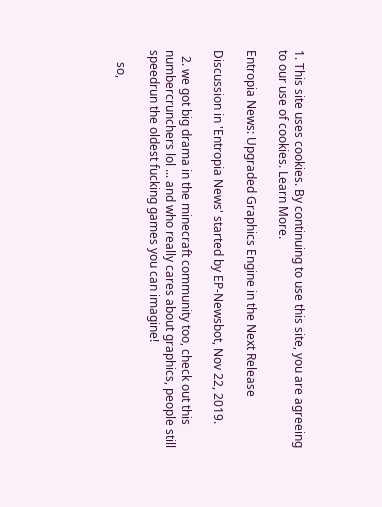1. This site uses cookies. By continuing to use this site, you are agreeing to our use of cookies. Learn More.

Entropia News: Upgraded Graphics Engine in the Next Release

Discussion in 'Entropia News' started by EP-Newsbot, Nov 22, 2019.

  2. we got big drama in the minecraft community too, check out this numbercrunchers lol ... and who really cares about graphics, people still speedrun the oldest fucking games you can imagine!

    so,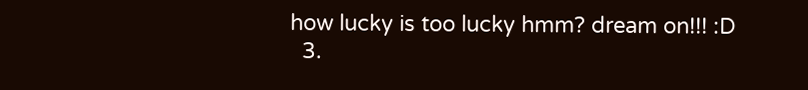how lucky is too lucky hmm? dream on!!! :D
  3.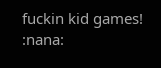fuckin kid games! :nana: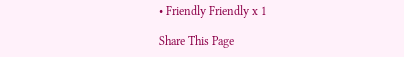• Friendly Friendly x 1

Share This Page